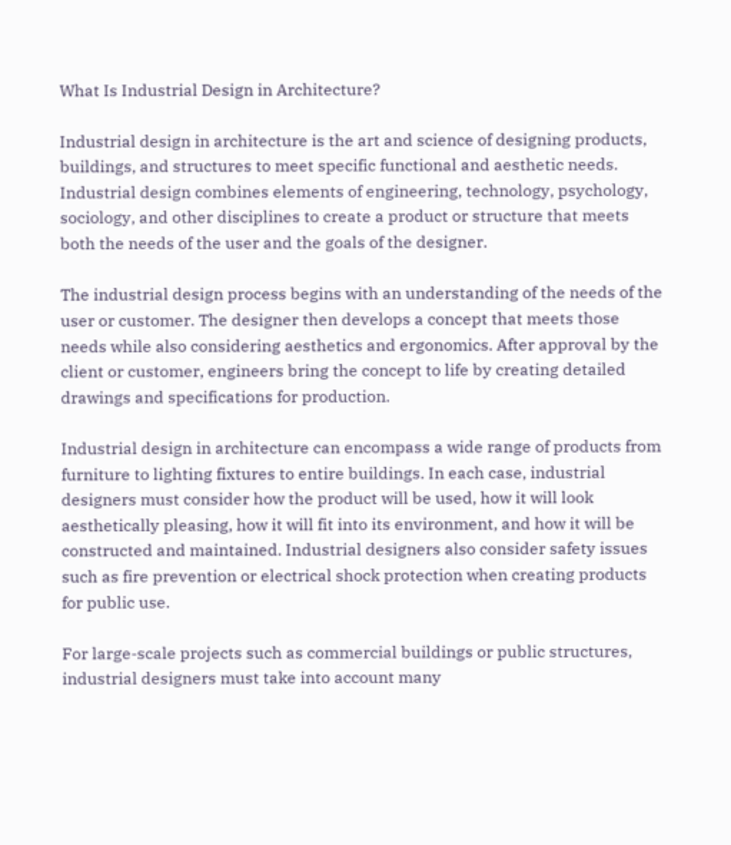What Is Industrial Design in Architecture?

Industrial design in architecture is the art and science of designing products, buildings, and structures to meet specific functional and aesthetic needs. Industrial design combines elements of engineering, technology, psychology, sociology, and other disciplines to create a product or structure that meets both the needs of the user and the goals of the designer.

The industrial design process begins with an understanding of the needs of the user or customer. The designer then develops a concept that meets those needs while also considering aesthetics and ergonomics. After approval by the client or customer, engineers bring the concept to life by creating detailed drawings and specifications for production.

Industrial design in architecture can encompass a wide range of products from furniture to lighting fixtures to entire buildings. In each case, industrial designers must consider how the product will be used, how it will look aesthetically pleasing, how it will fit into its environment, and how it will be constructed and maintained. Industrial designers also consider safety issues such as fire prevention or electrical shock protection when creating products for public use.

For large-scale projects such as commercial buildings or public structures, industrial designers must take into account many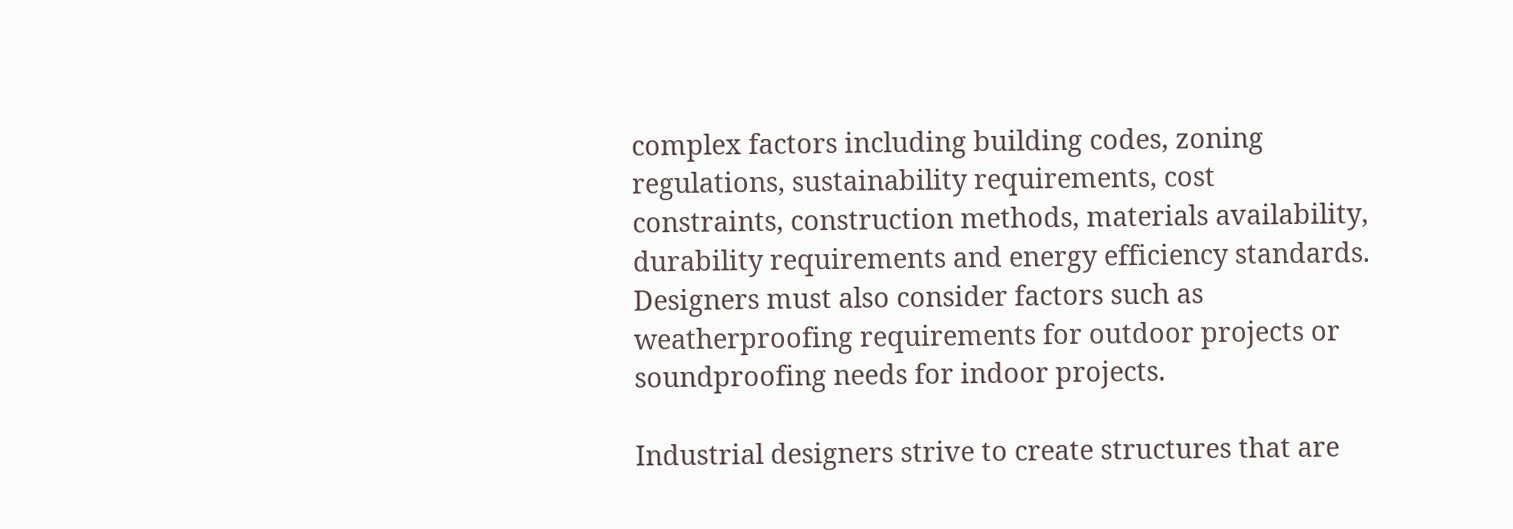complex factors including building codes, zoning regulations, sustainability requirements, cost constraints, construction methods, materials availability, durability requirements and energy efficiency standards. Designers must also consider factors such as weatherproofing requirements for outdoor projects or soundproofing needs for indoor projects.

Industrial designers strive to create structures that are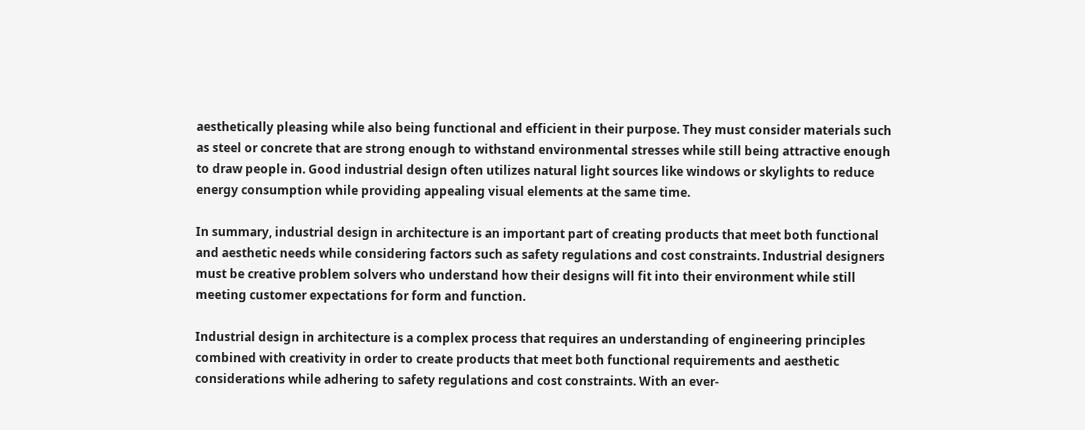aesthetically pleasing while also being functional and efficient in their purpose. They must consider materials such as steel or concrete that are strong enough to withstand environmental stresses while still being attractive enough to draw people in. Good industrial design often utilizes natural light sources like windows or skylights to reduce energy consumption while providing appealing visual elements at the same time.

In summary, industrial design in architecture is an important part of creating products that meet both functional and aesthetic needs while considering factors such as safety regulations and cost constraints. Industrial designers must be creative problem solvers who understand how their designs will fit into their environment while still meeting customer expectations for form and function.

Industrial design in architecture is a complex process that requires an understanding of engineering principles combined with creativity in order to create products that meet both functional requirements and aesthetic considerations while adhering to safety regulations and cost constraints. With an ever-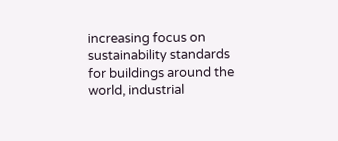increasing focus on sustainability standards for buildings around the world, industrial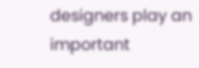designers play an important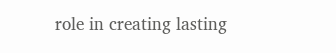role in creating lasting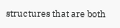structures that are both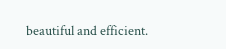beautiful and efficient.